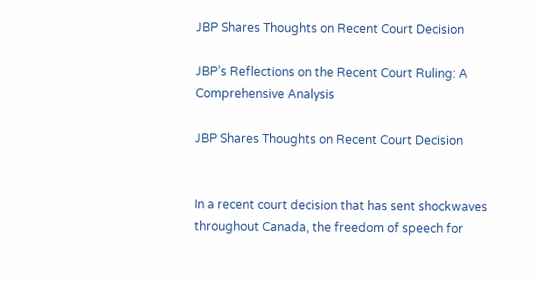JBP Shares Thoughts on Recent Court Decision

JBP’s Reflections on the Recent Court Ruling: A Comprehensive Analysis

JBP Shares Thoughts on Recent Court Decision


In a recent court decision that has sent shockwaves throughout Canada, the freedom of speech for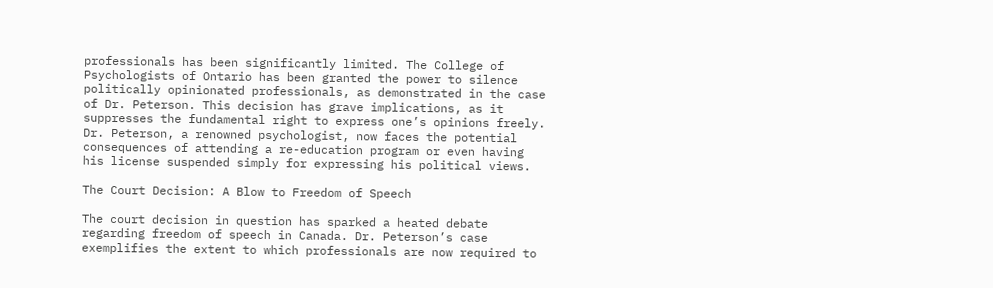professionals has been significantly limited. The College of Psychologists of Ontario has been granted the power to silence politically opinionated professionals, as demonstrated in the case of Dr. Peterson. This decision has grave implications, as it suppresses the fundamental right to express one’s opinions freely. Dr. Peterson, a renowned psychologist, now faces the potential consequences of attending a re-education program or even having his license suspended simply for expressing his political views.

The Court Decision: A Blow to Freedom of Speech

The court decision in question has sparked a heated debate regarding freedom of speech in Canada. Dr. Peterson’s case exemplifies the extent to which professionals are now required to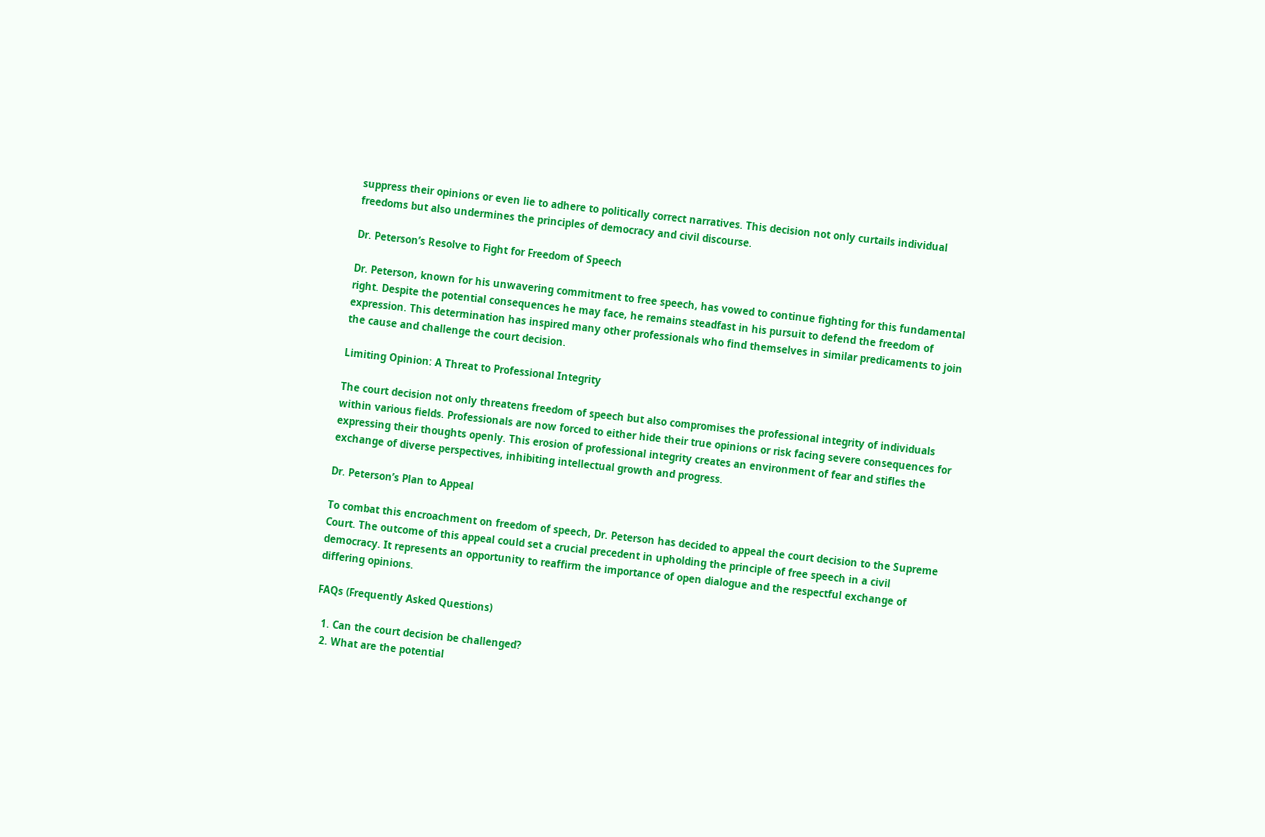suppress their opinions or even lie to adhere to politically correct narratives. This decision not only curtails individual freedoms but also undermines the principles of democracy and civil discourse.

Dr. Peterson’s Resolve to Fight for Freedom of Speech

Dr. Peterson, known for his unwavering commitment to free speech, has vowed to continue fighting for this fundamental right. Despite the potential consequences he may face, he remains steadfast in his pursuit to defend the freedom of expression. This determination has inspired many other professionals who find themselves in similar predicaments to join the cause and challenge the court decision.

Limiting Opinion: A Threat to Professional Integrity

The court decision not only threatens freedom of speech but also compromises the professional integrity of individuals within various fields. Professionals are now forced to either hide their true opinions or risk facing severe consequences for expressing their thoughts openly. This erosion of professional integrity creates an environment of fear and stifles the exchange of diverse perspectives, inhibiting intellectual growth and progress.

Dr. Peterson’s Plan to Appeal

To combat this encroachment on freedom of speech, Dr. Peterson has decided to appeal the court decision to the Supreme Court. The outcome of this appeal could set a crucial precedent in upholding the principle of free speech in a civil democracy. It represents an opportunity to reaffirm the importance of open dialogue and the respectful exchange of differing opinions.

FAQs (Frequently Asked Questions)

  1. Can the court decision be challenged?
  2. What are the potential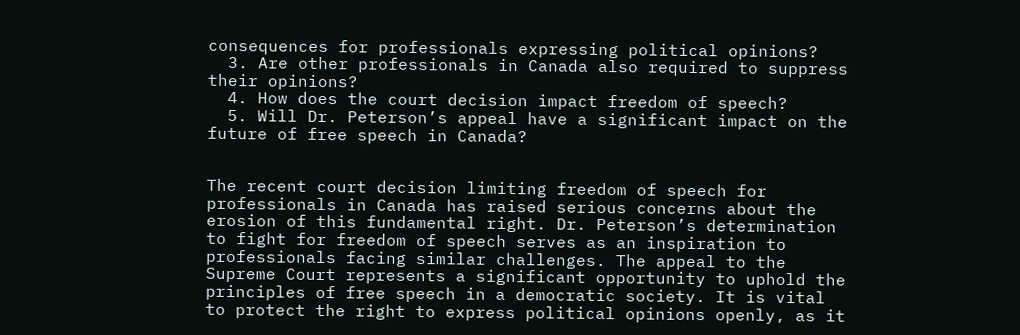consequences for professionals expressing political opinions?
  3. Are other professionals in Canada also required to suppress their opinions?
  4. How does the court decision impact freedom of speech?
  5. Will Dr. Peterson’s appeal have a significant impact on the future of free speech in Canada?


The recent court decision limiting freedom of speech for professionals in Canada has raised serious concerns about the erosion of this fundamental right. Dr. Peterson’s determination to fight for freedom of speech serves as an inspiration to professionals facing similar challenges. The appeal to the Supreme Court represents a significant opportunity to uphold the principles of free speech in a democratic society. It is vital to protect the right to express political opinions openly, as it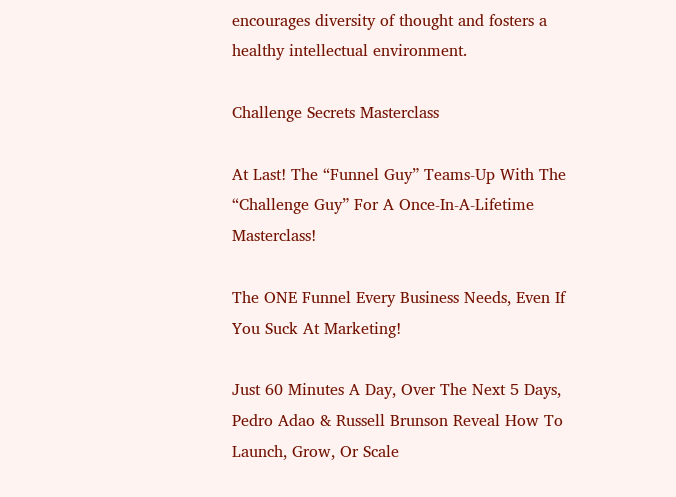encourages diversity of thought and fosters a healthy intellectual environment.

Challenge Secrets Masterclass

At Last! The “Funnel Guy” Teams-Up With The “Challenge Guy” For A Once-In-A-Lifetime Masterclass!

The ONE Funnel Every Business Needs, Even If You Suck At Marketing!

Just 60 Minutes A Day, Over The Next 5 Days, Pedro Adao & Russell Brunson Reveal How To Launch, Grow, Or Scale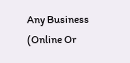Any Business (Online Or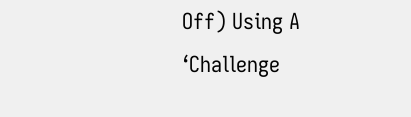Off) Using A ‘Challenge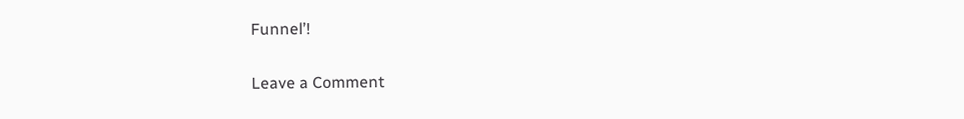Funnel’!

Leave a Comment